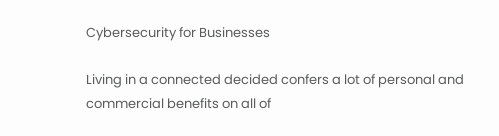Cybersecurity for Businesses

Living in a connected decided confers a lot of personal and commercial benefits on all of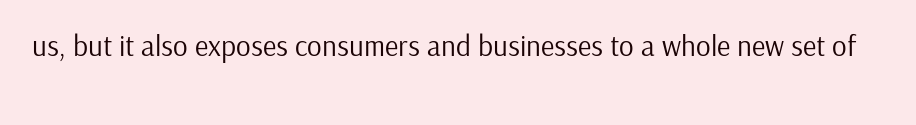us, but it also exposes consumers and businesses to a whole new set of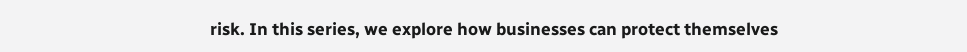risk. In this series, we explore how businesses can protect themselves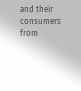and their consumers from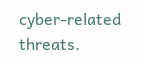cyber-related threats.